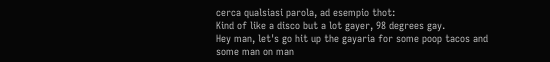cerca qualsiasi parola, ad esempio thot:
Kind of like a disco but a lot gayer, 98 degrees gay.
Hey man, let's go hit up the gayaria for some poop tacos and some man on man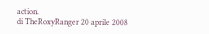action.
di TheRoxyRanger 20 aprile 2008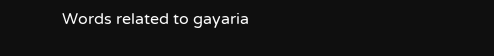Words related to gayaria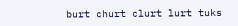burt churt clurt lurt tuks